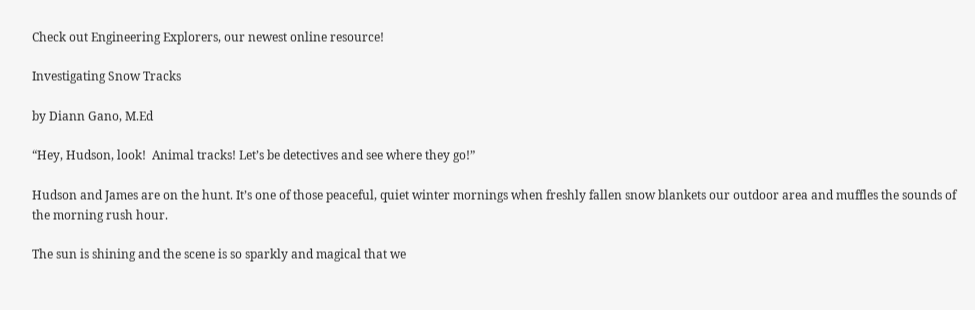Check out Engineering Explorers, our newest online resource!

Investigating Snow Tracks

by Diann Gano, M.Ed

“Hey, Hudson, look!  Animal tracks! Let’s be detectives and see where they go!”

Hudson and James are on the hunt. It’s one of those peaceful, quiet winter mornings when freshly fallen snow blankets our outdoor area and muffles the sounds of the morning rush hour.

The sun is shining and the scene is so sparkly and magical that we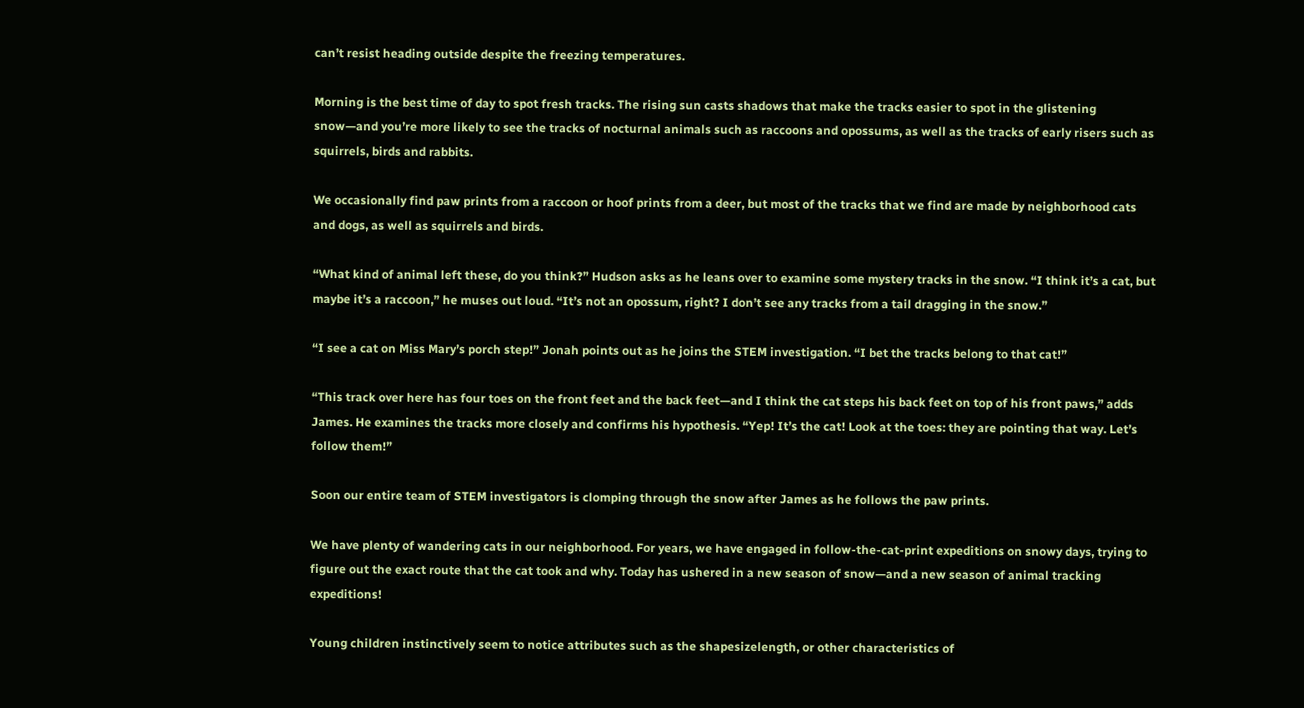can’t resist heading outside despite the freezing temperatures.

Morning is the best time of day to spot fresh tracks. The rising sun casts shadows that make the tracks easier to spot in the glistening snow—and you’re more likely to see the tracks of nocturnal animals such as raccoons and opossums, as well as the tracks of early risers such as squirrels, birds and rabbits.

We occasionally find paw prints from a raccoon or hoof prints from a deer, but most of the tracks that we find are made by neighborhood cats and dogs, as well as squirrels and birds.

“What kind of animal left these, do you think?” Hudson asks as he leans over to examine some mystery tracks in the snow. “I think it’s a cat, but maybe it’s a raccoon,” he muses out loud. “It’s not an opossum, right? I don’t see any tracks from a tail dragging in the snow.”

“I see a cat on Miss Mary’s porch step!” Jonah points out as he joins the STEM investigation. “I bet the tracks belong to that cat!”

“This track over here has four toes on the front feet and the back feet—and I think the cat steps his back feet on top of his front paws,” adds James. He examines the tracks more closely and confirms his hypothesis. “Yep! It’s the cat! Look at the toes: they are pointing that way. Let’s follow them!”

Soon our entire team of STEM investigators is clomping through the snow after James as he follows the paw prints.

We have plenty of wandering cats in our neighborhood. For years, we have engaged in follow-the-cat-print expeditions on snowy days, trying to figure out the exact route that the cat took and why. Today has ushered in a new season of snow—and a new season of animal tracking expeditions!

Young children instinctively seem to notice attributes such as the shapesizelength, or other characteristics of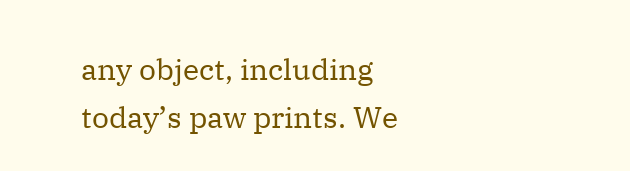any object, including today’s paw prints. We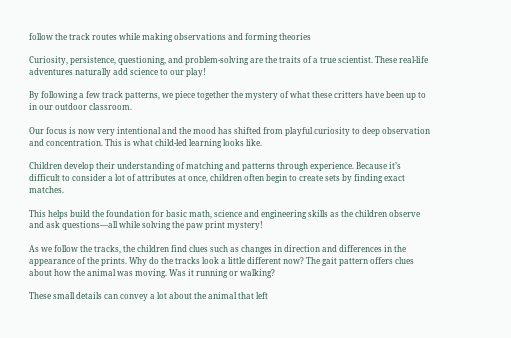follow the track routes while making observations and forming theories

Curiosity, persistence, questioning, and problem-solving are the traits of a true scientist. These real-life adventures naturally add science to our play!

By following a few track patterns, we piece together the mystery of what these critters have been up to in our outdoor classroom.

Our focus is now very intentional and the mood has shifted from playful curiosity to deep observation and concentration. This is what child-led learning looks like.

Children develop their understanding of matching and patterns through experience. Because it’s difficult to consider a lot of attributes at once, children often begin to create sets by finding exact matches.

This helps build the foundation for basic math, science and engineering skills as the children observe and ask questions—all while solving the paw print mystery!

As we follow the tracks, the children find clues such as changes in direction and differences in the appearance of the prints. Why do the tracks look a little different now? The gait pattern offers clues about how the animal was moving. Was it running or walking?

These small details can convey a lot about the animal that left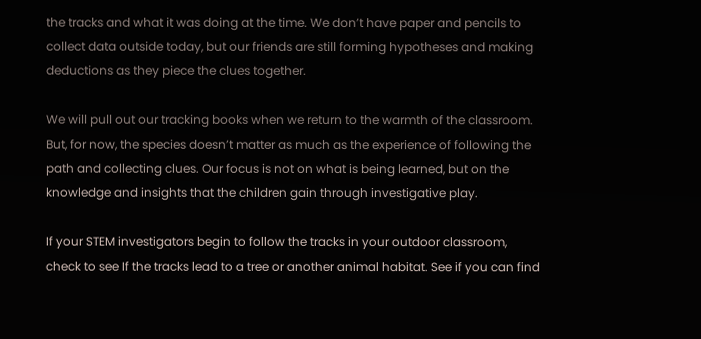the tracks and what it was doing at the time. We don’t have paper and pencils to collect data outside today, but our friends are still forming hypotheses and making deductions as they piece the clues together.

We will pull out our tracking books when we return to the warmth of the classroom. But, for now, the species doesn’t matter as much as the experience of following the path and collecting clues. Our focus is not on what is being learned, but on the knowledge and insights that the children gain through investigative play.

If your STEM investigators begin to follow the tracks in your outdoor classroom, check to see If the tracks lead to a tree or another animal habitat. See if you can find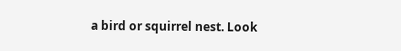a bird or squirrel nest. Look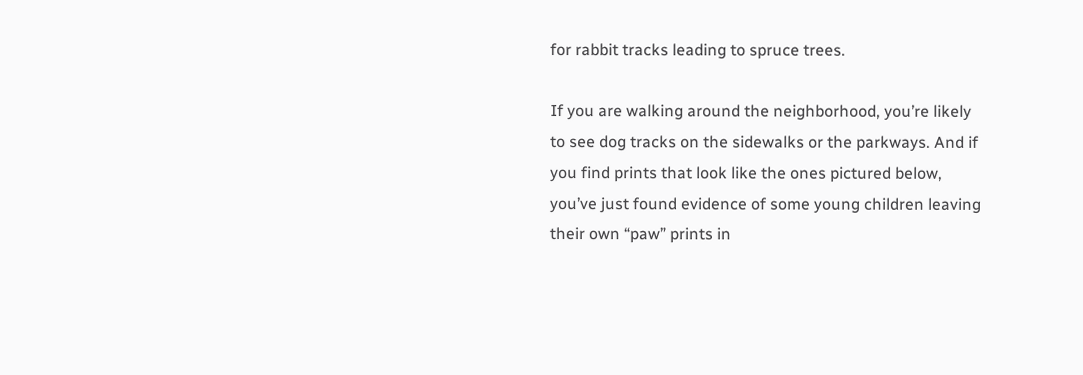for rabbit tracks leading to spruce trees.

If you are walking around the neighborhood, you’re likely to see dog tracks on the sidewalks or the parkways. And if you find prints that look like the ones pictured below, you’ve just found evidence of some young children leaving their own “paw” prints in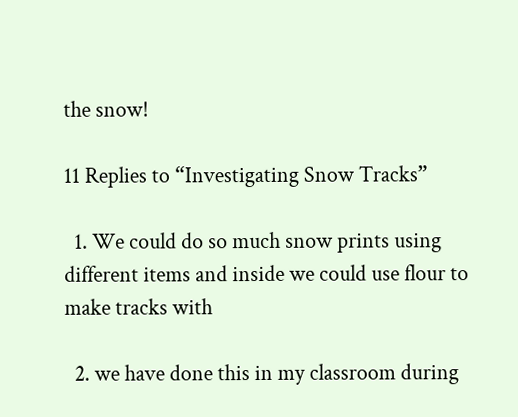the snow!

11 Replies to “Investigating Snow Tracks”

  1. We could do so much snow prints using different items and inside we could use flour to make tracks with

  2. we have done this in my classroom during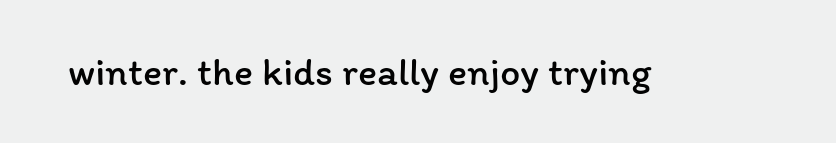winter. the kids really enjoy trying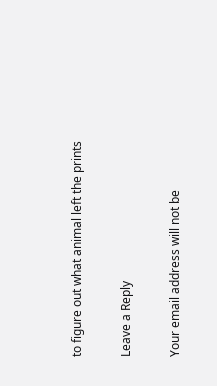to figure out what animal left the prints

Leave a Reply

Your email address will not be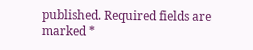published. Required fields are marked *